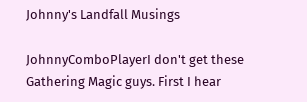Johnny's Landfall Musings

JohnnyComboPlayerI don't get these Gathering Magic guys. First I hear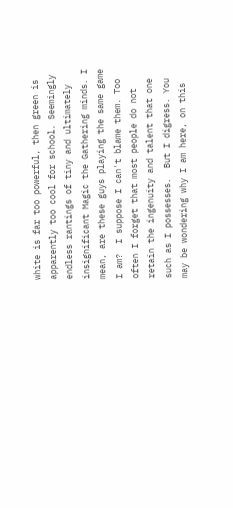white is far too powerful, then green is apparently too cool for school. Seemingly endless rantings of tiny and ultimately insignificant Magic the Gathering minds. I mean, are these guys playing the same game I am?  I suppose I can't blame them. Too often I forget that most people do not retain the ingenuity and talent that one such as I possesses.  But I digress. You may be wondering why I am here, on this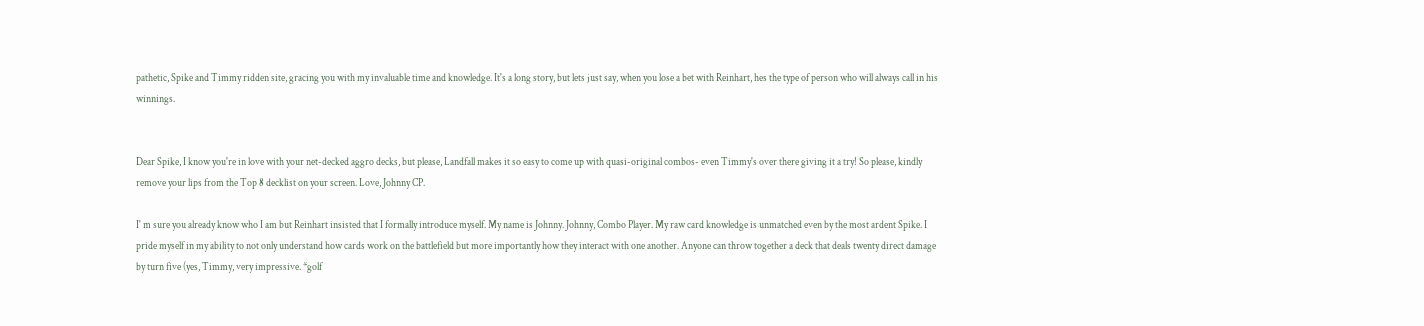pathetic, Spike and Timmy ridden site, gracing you with my invaluable time and knowledge. It's a long story, but lets just say, when you lose a bet with Reinhart, hes the type of person who will always call in his winnings.


Dear Spike, I know you're in love with your net-decked aggro decks, but please, Landfall makes it so easy to come up with quasi-original combos- even Timmy's over there giving it a try! So please, kindly remove your lips from the Top 8 decklist on your screen. Love, Johnny CP.

I' m sure you already know who I am but Reinhart insisted that I formally introduce myself. My name is Johnny. Johnny, Combo Player. My raw card knowledge is unmatched even by the most ardent Spike. I pride myself in my ability to not only understand how cards work on the battlefield but more importantly how they interact with one another. Anyone can throw together a deck that deals twenty direct damage by turn five (yes, Timmy, very impressive. *golf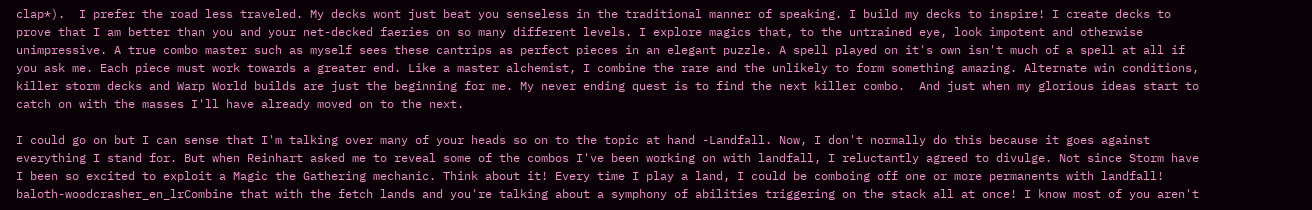clap*).  I prefer the road less traveled. My decks wont just beat you senseless in the traditional manner of speaking. I build my decks to inspire! I create decks to prove that I am better than you and your net-decked faeries on so many different levels. I explore magics that, to the untrained eye, look impotent and otherwise unimpressive. A true combo master such as myself sees these cantrips as perfect pieces in an elegant puzzle. A spell played on it's own isn't much of a spell at all if you ask me. Each piece must work towards a greater end. Like a master alchemist, I combine the rare and the unlikely to form something amazing. Alternate win conditions, killer storm decks and Warp World builds are just the beginning for me. My never ending quest is to find the next killer combo.  And just when my glorious ideas start to catch on with the masses I'll have already moved on to the next.

I could go on but I can sense that I'm talking over many of your heads so on to the topic at hand -Landfall. Now, I don't normally do this because it goes against everything I stand for. But when Reinhart asked me to reveal some of the combos I've been working on with landfall, I reluctantly agreed to divulge. Not since Storm have I been so excited to exploit a Magic the Gathering mechanic. Think about it! Every time I play a land, I could be comboing off one or more permanents with landfall! baloth-woodcrasher_en_lrCombine that with the fetch lands and you're talking about a symphony of abilities triggering on the stack all at once! I know most of you aren't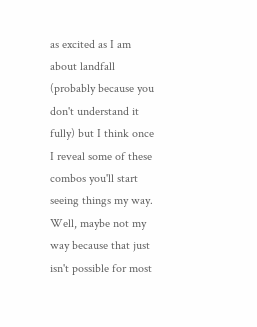as excited as I am about landfall (probably because you don't understand it fully) but I think once I reveal some of these combos you'll start seeing things my way. Well, maybe not my way because that just isn't possible for most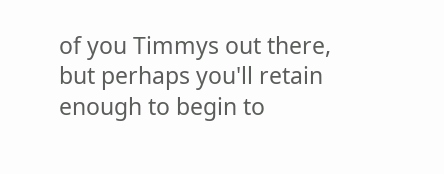of you Timmys out there, but perhaps you'll retain enough to begin to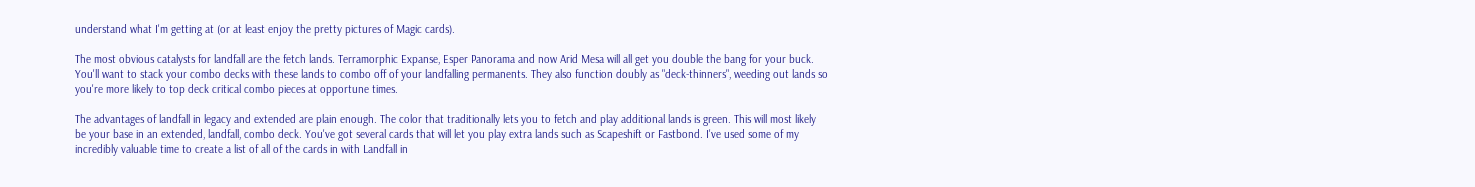understand what I'm getting at (or at least enjoy the pretty pictures of Magic cards).

The most obvious catalysts for landfall are the fetch lands. Terramorphic Expanse, Esper Panorama and now Arid Mesa will all get you double the bang for your buck. You'll want to stack your combo decks with these lands to combo off of your landfalling permanents. They also function doubly as "deck-thinners", weeding out lands so you're more likely to top deck critical combo pieces at opportune times.

The advantages of landfall in legacy and extended are plain enough. The color that traditionally lets you to fetch and play additional lands is green. This will most likely be your base in an extended, landfall, combo deck. You've got several cards that will let you play extra lands such as Scapeshift or Fastbond. I've used some of my incredibly valuable time to create a list of all of the cards in with Landfall in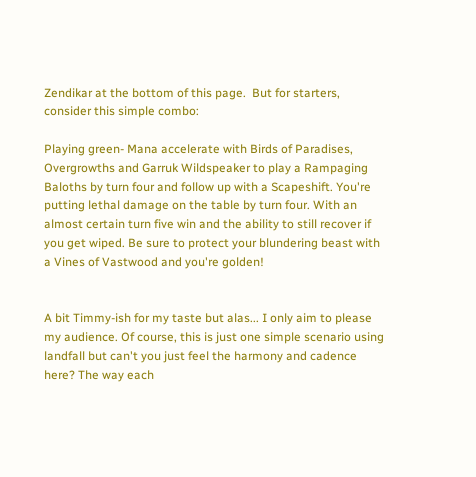Zendikar at the bottom of this page.  But for starters, consider this simple combo:

Playing green- Mana accelerate with Birds of Paradises, Overgrowths and Garruk Wildspeaker to play a Rampaging Baloths by turn four and follow up with a Scapeshift. You're putting lethal damage on the table by turn four. With an almost certain turn five win and the ability to still recover if you get wiped. Be sure to protect your blundering beast with a Vines of Vastwood and you're golden!


A bit Timmy-ish for my taste but alas... I only aim to please my audience. Of course, this is just one simple scenario using landfall but can't you just feel the harmony and cadence here? The way each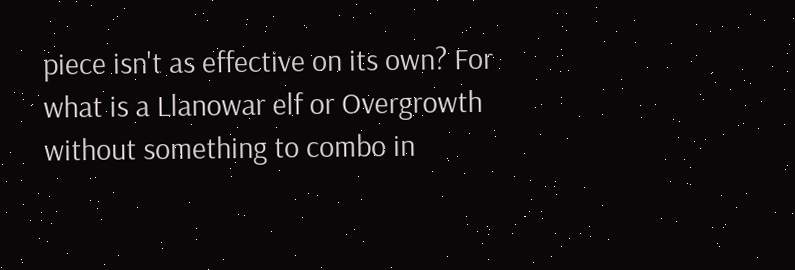piece isn't as effective on its own? For what is a Llanowar elf or Overgrowth without something to combo in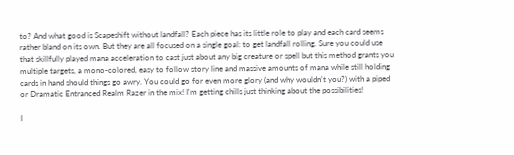to? And what good is Scapeshift without landfall? Each piece has its little role to play and each card seems rather bland on its own. But they are all focused on a single goal: to get landfall rolling. Sure you could use that skillfully played mana acceleration to cast just about any big creature or spell but this method grants you multiple targets, a mono-colored, easy to follow story line and massive amounts of mana while still holding cards in hand should things go awry. You could go for even more glory (and why wouldn't you?) with a piped or Dramatic Entranced Realm Razer in the mix! I'm getting chills just thinking about the possibilities!

I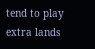tend to play extra lands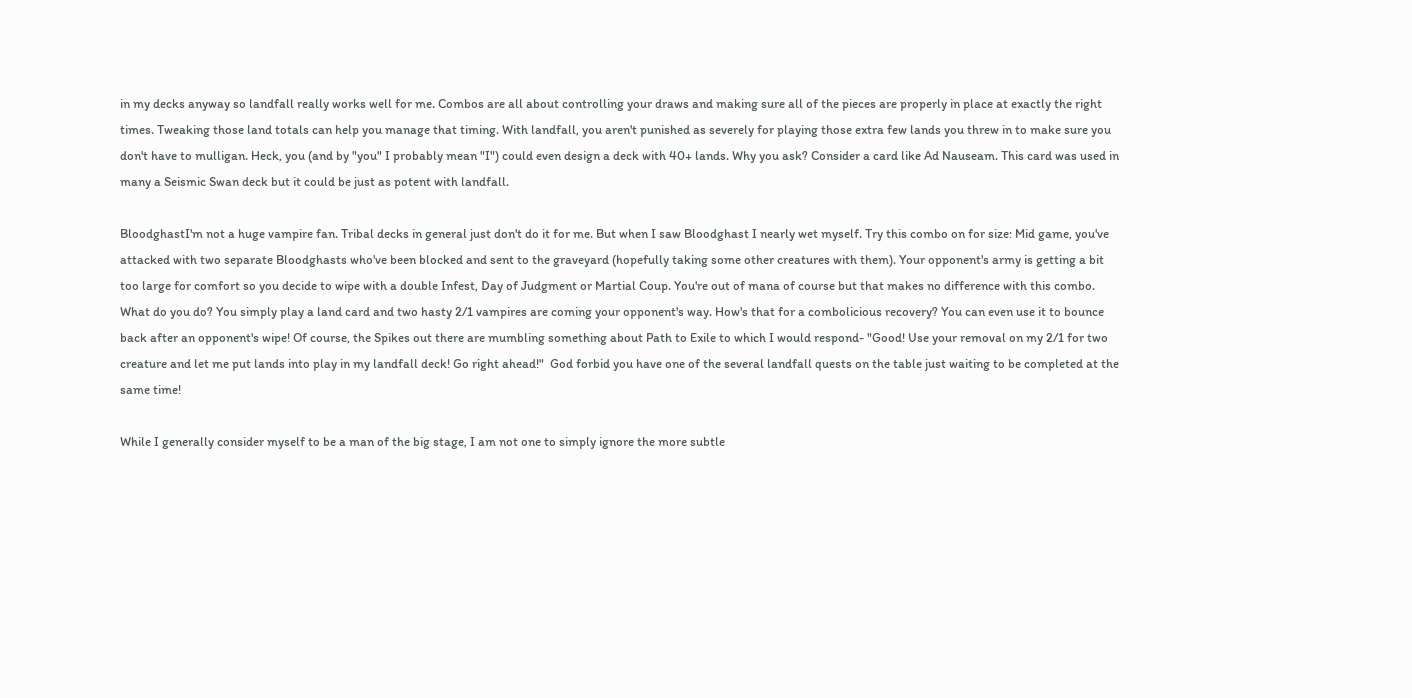in my decks anyway so landfall really works well for me. Combos are all about controlling your draws and making sure all of the pieces are properly in place at exactly the right times. Tweaking those land totals can help you manage that timing. With landfall, you aren't punished as severely for playing those extra few lands you threw in to make sure you don't have to mulligan. Heck, you (and by "you" I probably mean "I") could even design a deck with 40+ lands. Why you ask? Consider a card like Ad Nauseam. This card was used in many a Seismic Swan deck but it could be just as potent with landfall.

BloodghastI'm not a huge vampire fan. Tribal decks in general just don't do it for me. But when I saw Bloodghast I nearly wet myself. Try this combo on for size: Mid game, you've attacked with two separate Bloodghasts who've been blocked and sent to the graveyard (hopefully taking some other creatures with them). Your opponent's army is getting a bit too large for comfort so you decide to wipe with a double Infest, Day of Judgment or Martial Coup. You're out of mana of course but that makes no difference with this combo. What do you do? You simply play a land card and two hasty 2/1 vampires are coming your opponent's way. How's that for a combolicious recovery? You can even use it to bounce back after an opponent's wipe! Of course, the Spikes out there are mumbling something about Path to Exile to which I would respond- "Good! Use your removal on my 2/1 for two creature and let me put lands into play in my landfall deck! Go right ahead!"  God forbid you have one of the several landfall quests on the table just waiting to be completed at the same time!

While I generally consider myself to be a man of the big stage, I am not one to simply ignore the more subtle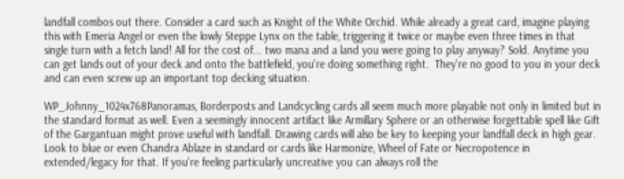landfall combos out there. Consider a card such as Knight of the White Orchid. While already a great card, imagine playing this with Emeria Angel or even the lowly Steppe Lynx on the table, triggering it twice or maybe even three times in that single turn with a fetch land! All for the cost of... two mana and a land you were going to play anyway? Sold. Anytime you can get lands out of your deck and onto the battlefield, you're doing something right.  They're no good to you in your deck and can even screw up an important top decking situation.

WP_Johnny_1024x768Panoramas, Borderposts and Landcycling cards all seem much more playable not only in limited but in the standard format as well. Even a seemingly innocent artifact like Armillary Sphere or an otherwise forgettable spell like Gift of the Gargantuan might prove useful with landfall. Drawing cards will also be key to keeping your landfall deck in high gear. Look to blue or even Chandra Ablaze in standard or cards like Harmonize, Wheel of Fate or Necropotence in extended/legacy for that. If you're feeling particularly uncreative you can always roll the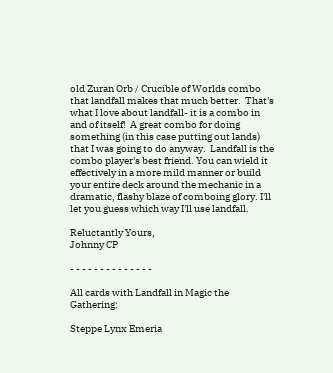old Zuran Orb / Crucible of Worlds combo that landfall makes that much better.  That's what I love about landfall- it is a combo in and of itself!  A great combo for doing something (in this case putting out lands) that I was going to do anyway.  Landfall is the combo player's best friend. You can wield it effectively in a more mild manner or build your entire deck around the mechanic in a dramatic, flashy blaze of comboing glory. I'll let you guess which way I'll use landfall.

Reluctantly Yours,
Johnny CP

- - - - - - - - - - - - - -

All cards with Landfall in Magic the Gathering:

Steppe Lynx Emeria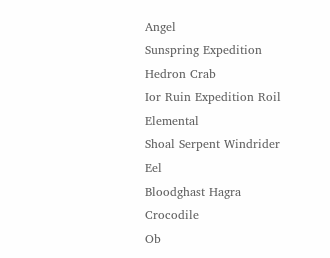Angel
Sunspring Expedition Hedron Crab
Ior Ruin Expedition Roil Elemental
Shoal Serpent Windrider Eel
Bloodghast Hagra Crocodile
Ob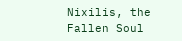Nixilis, the Fallen Soul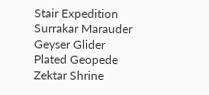Stair Expedition
Surrakar Marauder Geyser Glider
Plated Geopede Zektar Shrine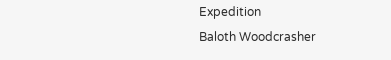Expedition
Baloth Woodcrasher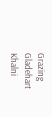Grazing Gladehart
Khalni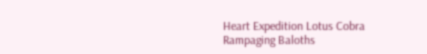Heart Expedition Lotus Cobra
Rampaging Baloths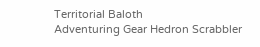Territorial Baloth
Adventuring Gear Hedron Scrabbler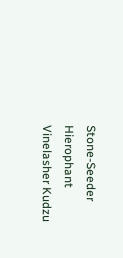Stone-Seeder Hierophant Vinelasher Kudzu